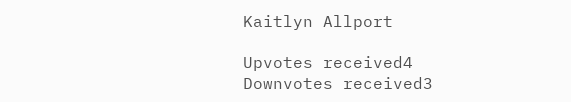Kaitlyn Allport

Upvotes received4
Downvotes received3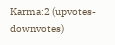Karma:2 (upvotes-downvotes)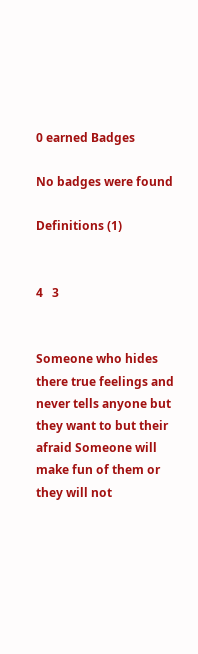0 earned Badges

No badges were found

Definitions (1)


4   3


Someone who hides there true feelings and never tells anyone but they want to but their afraid Someone will make fun of them or they will not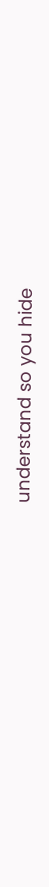understand so you hide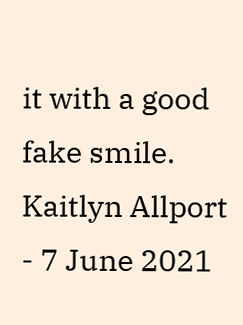it with a good fake smile.
Kaitlyn Allport - 7 June 2021